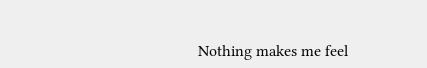Nothing makes me feel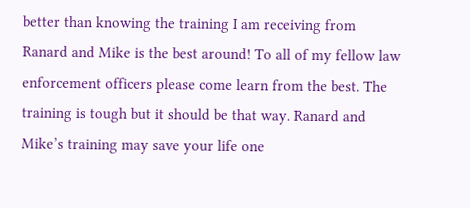better than knowing the training I am receiving from Ranard and Mike is the best around! To all of my fellow law enforcement officers please come learn from the best. The training is tough but it should be that way. Ranard and Mike’s training may save your life one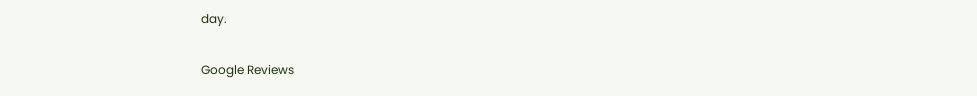day.

Google Reviews